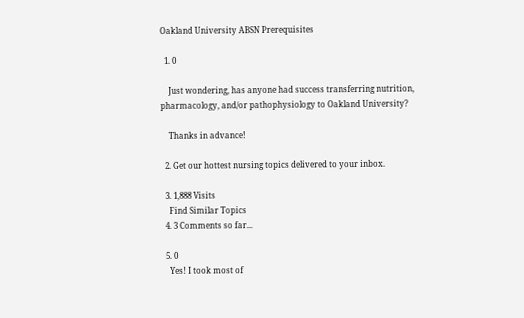Oakland University ABSN Prerequisites

  1. 0

    Just wondering, has anyone had success transferring nutrition, pharmacology, and/or pathophysiology to Oakland University?

    Thanks in advance!

  2. Get our hottest nursing topics delivered to your inbox.

  3. 1,888 Visits
    Find Similar Topics
  4. 3 Comments so far...

  5. 0
    Yes! I took most of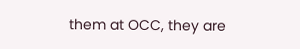them at OCC, they are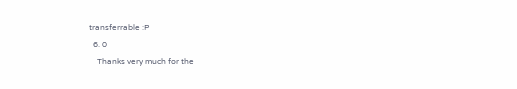transferrable :P
  6. 0
    Thanks very much for the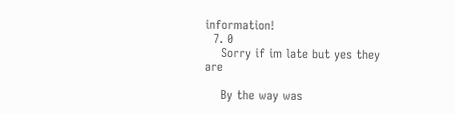information!
  7. 0
    Sorry if im late but yes they are

    By the way was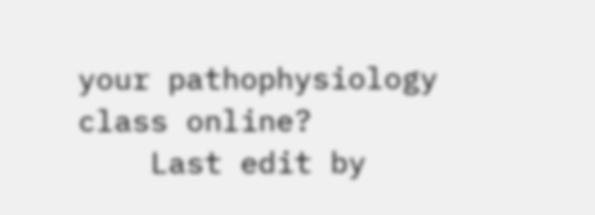your pathophysiology class online?
    Last edit by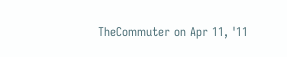TheCommuter on Apr 11, '11